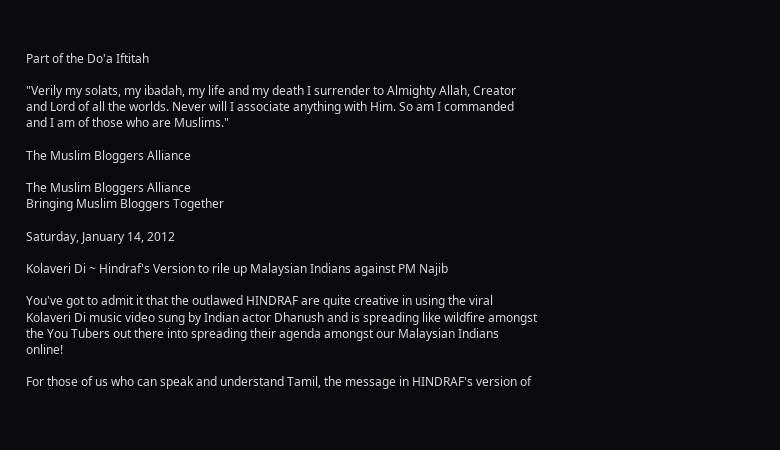Part of the Do'a Iftitah

"Verily my solats, my ibadah, my life and my death I surrender to Almighty Allah, Creator and Lord of all the worlds. Never will I associate anything with Him. So am I commanded and I am of those who are Muslims."

The Muslim Bloggers Alliance

The Muslim Bloggers Alliance
Bringing Muslim Bloggers Together

Saturday, January 14, 2012

Kolaveri Di ~ Hindraf's Version to rile up Malaysian Indians against PM Najib

You've got to admit it that the outlawed HINDRAF are quite creative in using the viral Kolaveri Di music video sung by Indian actor Dhanush and is spreading like wildfire amongst the You Tubers out there into spreading their agenda amongst our Malaysian Indians online!

For those of us who can speak and understand Tamil, the message in HINDRAF's version of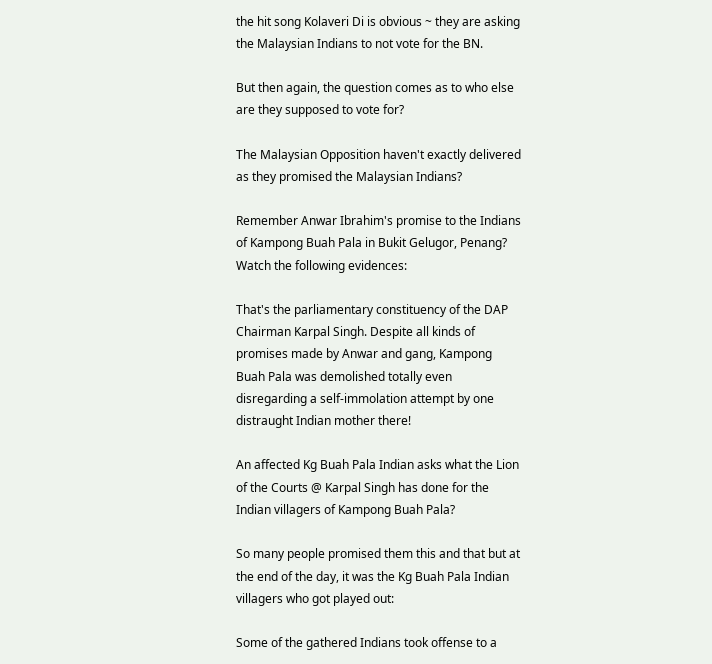the hit song Kolaveri Di is obvious ~ they are asking the Malaysian Indians to not vote for the BN.

But then again, the question comes as to who else are they supposed to vote for?

The Malaysian Opposition haven't exactly delivered as they promised the Malaysian Indians?

Remember Anwar Ibrahim's promise to the Indians of Kampong Buah Pala in Bukit Gelugor, Penang? Watch the following evidences:

That's the parliamentary constituency of the DAP Chairman Karpal Singh. Despite all kinds of promises made by Anwar and gang, Kampong Buah Pala was demolished totally even disregarding a self-immolation attempt by one distraught Indian mother there!

An affected Kg Buah Pala Indian asks what the Lion of the Courts @ Karpal Singh has done for the Indian villagers of Kampong Buah Pala?

So many people promised them this and that but at the end of the day, it was the Kg Buah Pala Indian villagers who got played out:

Some of the gathered Indians took offense to a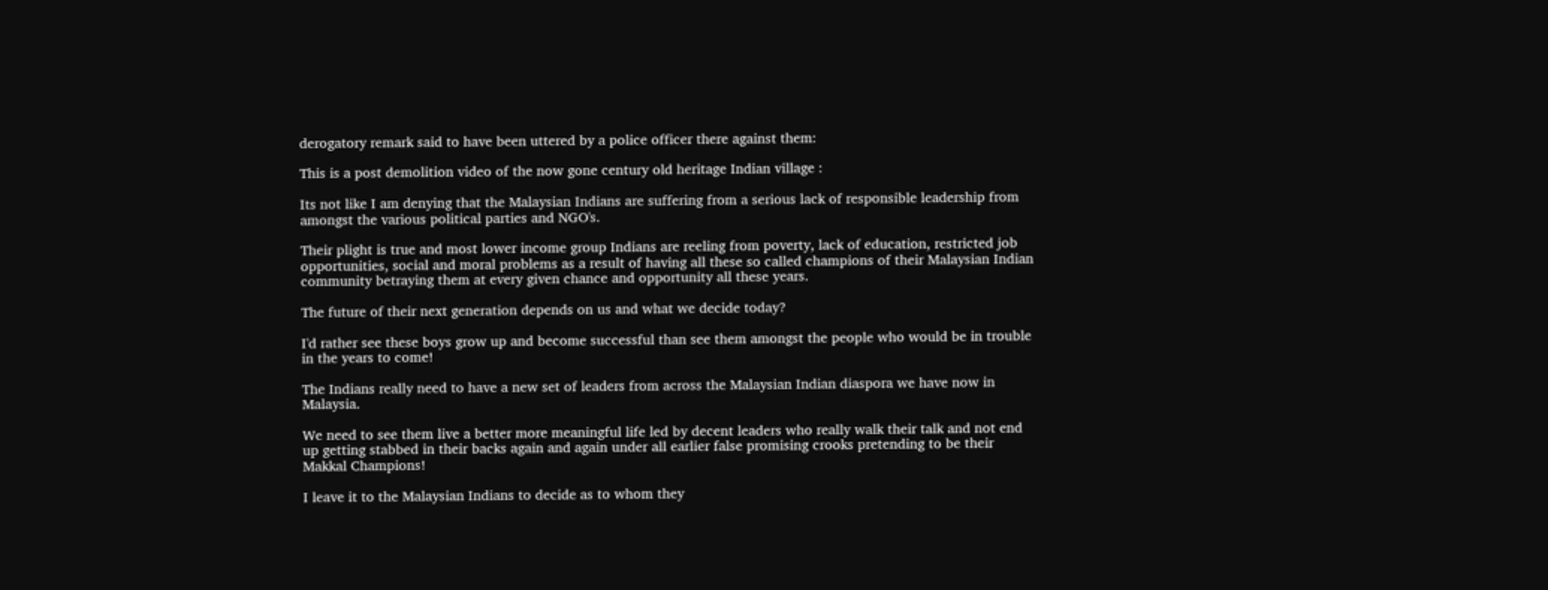derogatory remark said to have been uttered by a police officer there against them:

This is a post demolition video of the now gone century old heritage Indian village :

Its not like I am denying that the Malaysian Indians are suffering from a serious lack of responsible leadership from amongst the various political parties and NGO's.

Their plight is true and most lower income group Indians are reeling from poverty, lack of education, restricted job opportunities, social and moral problems as a result of having all these so called champions of their Malaysian Indian community betraying them at every given chance and opportunity all these years.

The future of their next generation depends on us and what we decide today?

I'd rather see these boys grow up and become successful than see them amongst the people who would be in trouble in the years to come!

The Indians really need to have a new set of leaders from across the Malaysian Indian diaspora we have now in Malaysia.

We need to see them live a better more meaningful life led by decent leaders who really walk their talk and not end up getting stabbed in their backs again and again under all earlier false promising crooks pretending to be their Makkal Champions!

I leave it to the Malaysian Indians to decide as to whom they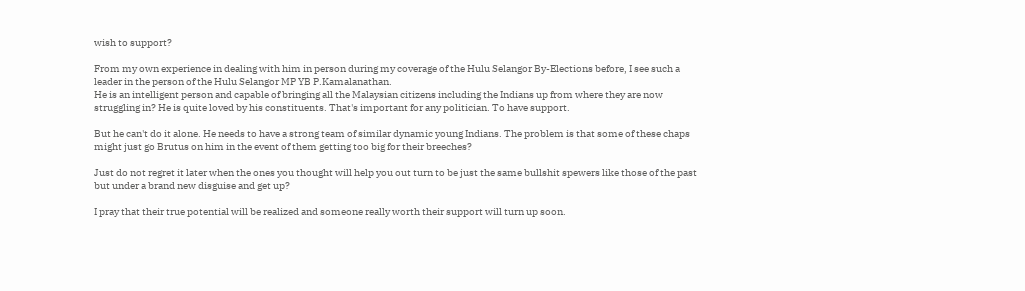wish to support?

From my own experience in dealing with him in person during my coverage of the Hulu Selangor By-Elections before, I see such a leader in the person of the Hulu Selangor MP YB P.Kamalanathan.
He is an intelligent person and capable of bringing all the Malaysian citizens including the Indians up from where they are now struggling in? He is quite loved by his constituents. That's important for any politician. To have support.

But he can't do it alone. He needs to have a strong team of similar dynamic young Indians. The problem is that some of these chaps might just go Brutus on him in the event of them getting too big for their breeches?

Just do not regret it later when the ones you thought will help you out turn to be just the same bullshit spewers like those of the past but under a brand new disguise and get up?

I pray that their true potential will be realized and someone really worth their support will turn up soon.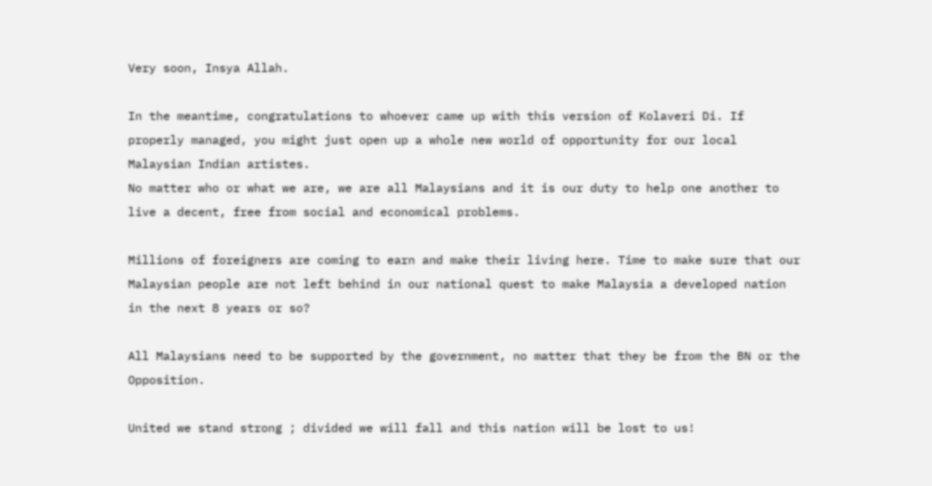Very soon, Insya Allah.

In the meantime, congratulations to whoever came up with this version of Kolaveri Di. If properly managed, you might just open up a whole new world of opportunity for our local Malaysian Indian artistes.
No matter who or what we are, we are all Malaysians and it is our duty to help one another to live a decent, free from social and economical problems.

Millions of foreigners are coming to earn and make their living here. Time to make sure that our Malaysian people are not left behind in our national quest to make Malaysia a developed nation in the next 8 years or so?

All Malaysians need to be supported by the government, no matter that they be from the BN or the Opposition.

United we stand strong ; divided we will fall and this nation will be lost to us!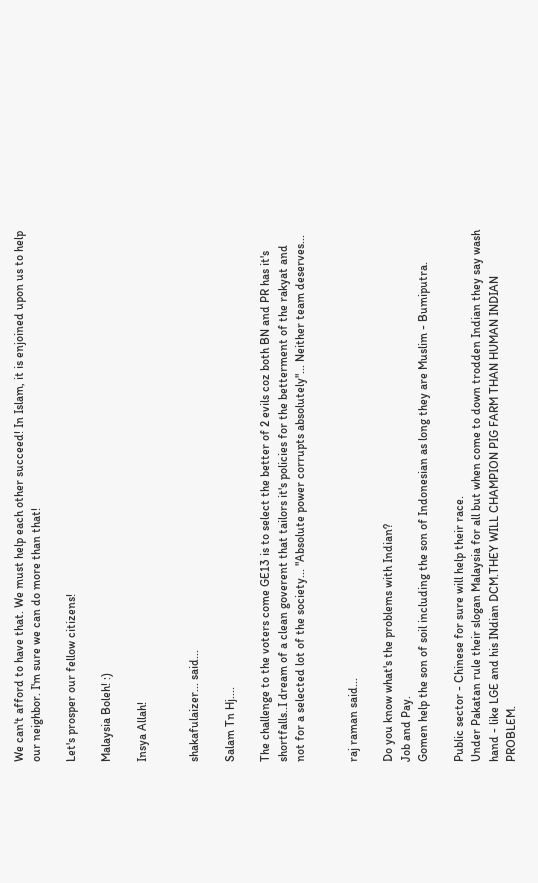We can't afford to have that. We must help each other succeed! In Islam, it is enjoined upon us to help our neighbor. I'm sure we can do more than that!

Let's prosper our fellow citizens!

Malaysia Boleh! :)

Insya Allah!


shakafulaizer... said...

Salam Tn Hj....

The challenge to the voters come GE13 is to select the better of 2 evils coz both BN and PR has it's shortfalls..I dream of a clean goverent that tailors it's policies for the betterment of the rakyat and not for a selected lot of the society... "Absolute power corrupts absolutely"... Neither team deserves...


raj raman said...

Do you know what's the problems with Indian?
Job and Pay.
Gomen help the son of soil including the son of Indonesian as long they are Muslim - Bumiputra.

Public sector - Chinese for sure will help their race.
Under Pakatan rule their slogan Malaysia for all but when come to down trodden Indian they say wash hand - like LGE and his INdian DCM.THEY WILL CHAMPION PIG FARM THAN HUMAN INDIAN PROBLEM.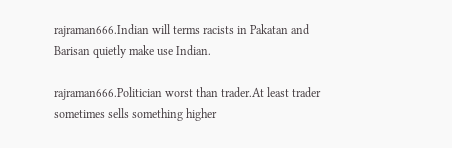rajraman666.Indian will terms racists in Pakatan and Barisan quietly make use Indian.

rajraman666.Politician worst than trader.At least trader sometimes sells something higher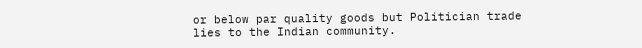or below par quality goods but Politician trade lies to the Indian community.